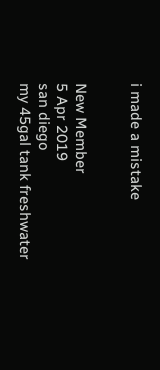i made a mistake


New Member
5 Apr 2019
san diego
my 45gal tank freshwater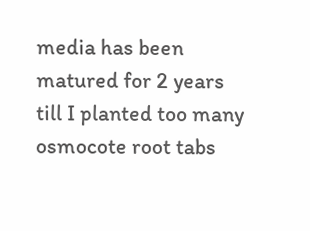media has been matured for 2 years till I planted too many osmocote root tabs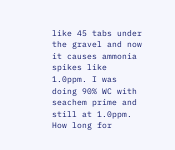like 45 tabs under the gravel and now it causes ammonia spikes like 1.0ppm. I was doing 90% WC with seachem prime and still at 1.0ppm. How long for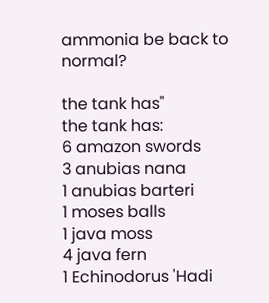ammonia be back to normal?

the tank has"
the tank has:
6 amazon swords
3 anubias nana
1 anubias barteri
1 moses balls
1 java moss
4 java fern
1 Echinodorus 'Hadi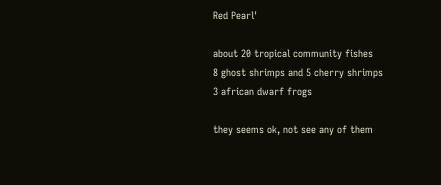Red Pearl'

about 20 tropical community fishes
8 ghost shrimps and 5 cherry shrimps
3 african dwarf frogs

they seems ok, not see any of them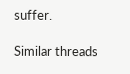suffer.

Similar threads